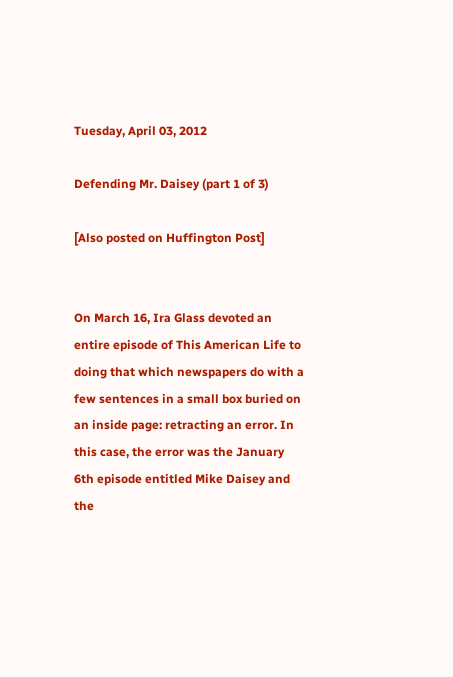Tuesday, April 03, 2012

Defending Mr. Daisey (part 1 of 3)

[Also posted on Huffington Post]


On March 16, Ira Glass devoted an entire episode of This American Life to doing that which newspapers do with a few sentences in a small box buried on an inside page: retracting an error. In this case, the error was the January 6th episode entitled Mike Daisey and the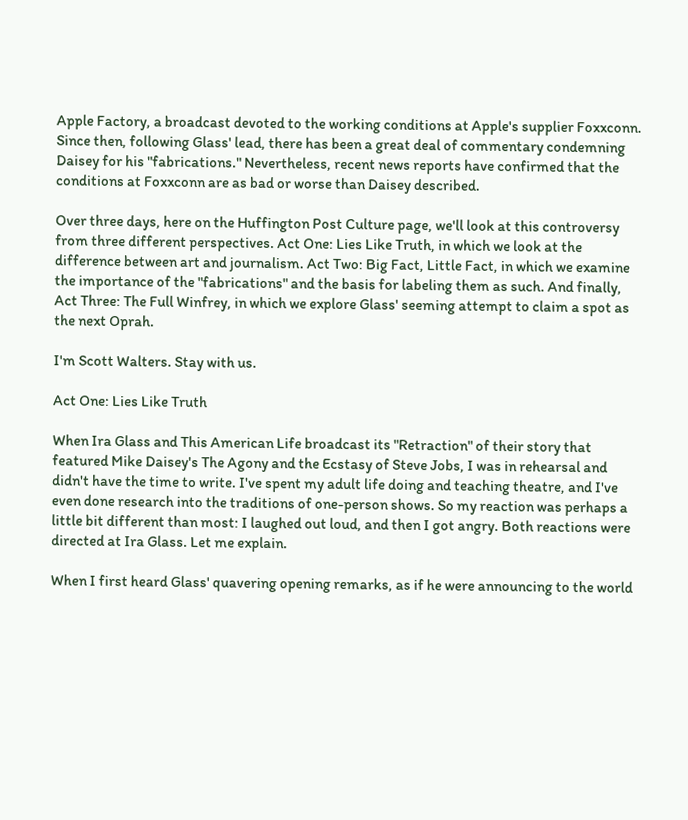Apple Factory, a broadcast devoted to the working conditions at Apple's supplier Foxxconn. Since then, following Glass' lead, there has been a great deal of commentary condemning Daisey for his "fabrications." Nevertheless, recent news reports have confirmed that the conditions at Foxxconn are as bad or worse than Daisey described.

Over three days, here on the Huffington Post Culture page, we'll look at this controversy from three different perspectives. Act One: Lies Like Truth, in which we look at the difference between art and journalism. Act Two: Big Fact, Little Fact, in which we examine the importance of the "fabrications" and the basis for labeling them as such. And finally, Act Three: The Full Winfrey, in which we explore Glass' seeming attempt to claim a spot as the next Oprah.

I'm Scott Walters. Stay with us.

Act One: Lies Like Truth

When Ira Glass and This American Life broadcast its "Retraction" of their story that featured Mike Daisey's The Agony and the Ecstasy of Steve Jobs, I was in rehearsal and didn't have the time to write. I've spent my adult life doing and teaching theatre, and I've even done research into the traditions of one-person shows. So my reaction was perhaps a little bit different than most: I laughed out loud, and then I got angry. Both reactions were directed at Ira Glass. Let me explain.

When I first heard Glass' quavering opening remarks, as if he were announcing to the world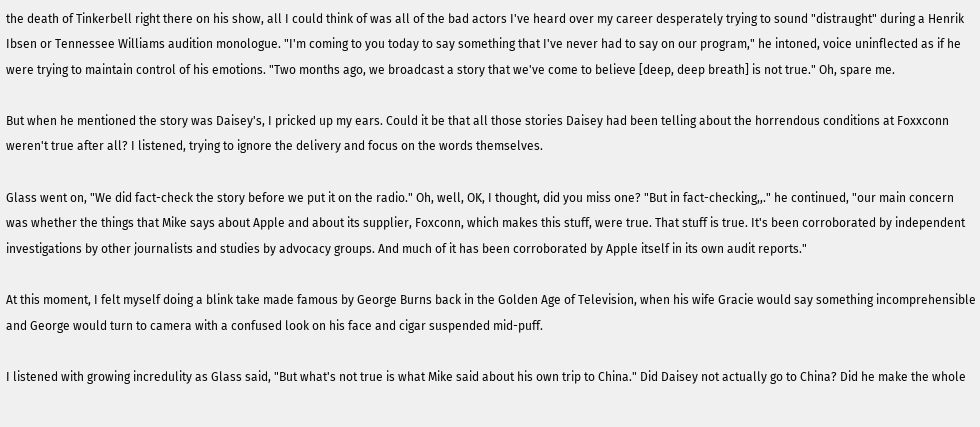the death of Tinkerbell right there on his show, all I could think of was all of the bad actors I've heard over my career desperately trying to sound "distraught" during a Henrik Ibsen or Tennessee Williams audition monologue. "I'm coming to you today to say something that I've never had to say on our program," he intoned, voice uninflected as if he were trying to maintain control of his emotions. "Two months ago, we broadcast a story that we've come to believe [deep, deep breath] is not true." Oh, spare me.

But when he mentioned the story was Daisey's, I pricked up my ears. Could it be that all those stories Daisey had been telling about the horrendous conditions at Foxxconn weren't true after all? I listened, trying to ignore the delivery and focus on the words themselves.

Glass went on, "We did fact-check the story before we put it on the radio." Oh, well, OK, I thought, did you miss one? "But in fact-checking,,." he continued, "our main concern was whether the things that Mike says about Apple and about its supplier, Foxconn, which makes this stuff, were true. That stuff is true. It's been corroborated by independent investigations by other journalists and studies by advocacy groups. And much of it has been corroborated by Apple itself in its own audit reports."

At this moment, I felt myself doing a blink take made famous by George Burns back in the Golden Age of Television, when his wife Gracie would say something incomprehensible and George would turn to camera with a confused look on his face and cigar suspended mid-puff.

I listened with growing incredulity as Glass said, "But what's not true is what Mike said about his own trip to China." Did Daisey not actually go to China? Did he make the whole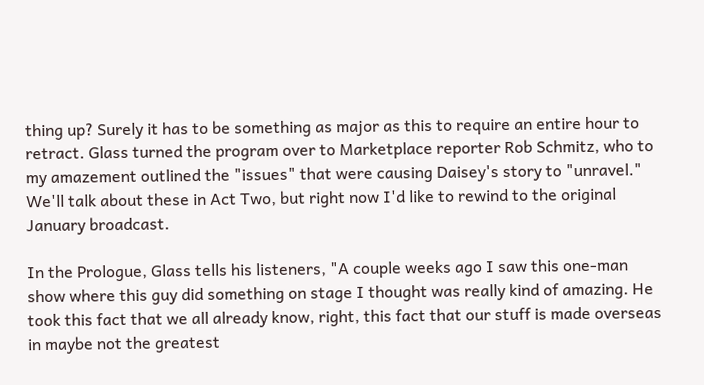thing up? Surely it has to be something as major as this to require an entire hour to retract. Glass turned the program over to Marketplace reporter Rob Schmitz, who to my amazement outlined the "issues" that were causing Daisey's story to "unravel." We'll talk about these in Act Two, but right now I'd like to rewind to the original January broadcast.

In the Prologue, Glass tells his listeners, "A couple weeks ago I saw this one-man show where this guy did something on stage I thought was really kind of amazing. He took this fact that we all already know, right, this fact that our stuff is made overseas in maybe not the greatest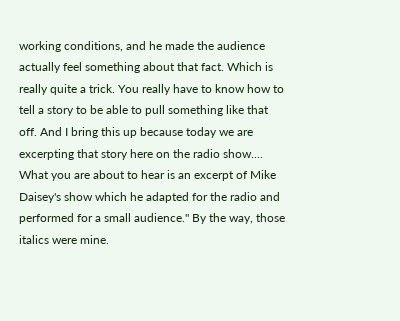working conditions, and he made the audience actually feel something about that fact. Which is really quite a trick. You really have to know how to tell a story to be able to pull something like that off. And I bring this up because today we are excerpting that story here on the radio show.... What you are about to hear is an excerpt of Mike Daisey's show which he adapted for the radio and performed for a small audience." By the way, those italics were mine.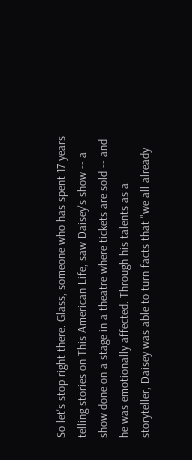So let's stop right there. Glass, someone who has spent 17 years telling stories on This American Life, saw Daisey's show -- a show done on a stage in a theatre where tickets are sold -- and he was emotionally affected. Through his talents as a storyteller, Daisey was able to turn facts that "we all already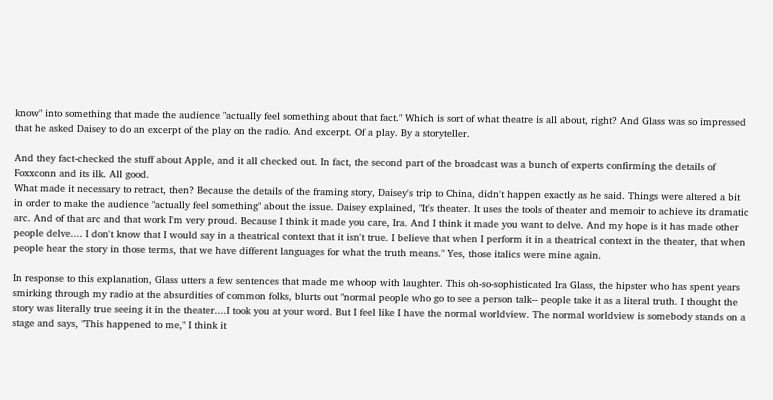know" into something that made the audience "actually feel something about that fact." Which is sort of what theatre is all about, right? And Glass was so impressed that he asked Daisey to do an excerpt of the play on the radio. And excerpt. Of a play. By a storyteller.

And they fact-checked the stuff about Apple, and it all checked out. In fact, the second part of the broadcast was a bunch of experts confirming the details of Foxxconn and its ilk. All good.
What made it necessary to retract, then? Because the details of the framing story, Daisey's trip to China, didn't happen exactly as he said. Things were altered a bit in order to make the audience "actually feel something" about the issue. Daisey explained, "It's theater. It uses the tools of theater and memoir to achieve its dramatic arc. And of that arc and that work I'm very proud. Because I think it made you care, Ira. And I think it made you want to delve. And my hope is it has made other people delve.... I don't know that I would say in a theatrical context that it isn't true. I believe that when I perform it in a theatrical context in the theater, that when people hear the story in those terms, that we have different languages for what the truth means." Yes, those italics were mine again.

In response to this explanation, Glass utters a few sentences that made me whoop with laughter. This oh-so-sophisticated Ira Glass, the hipster who has spent years smirking through my radio at the absurdities of common folks, blurts out "normal people who go to see a person talk-- people take it as a literal truth. I thought the story was literally true seeing it in the theater....I took you at your word. But I feel like I have the normal worldview. The normal worldview is somebody stands on a stage and says, "This happened to me," I think it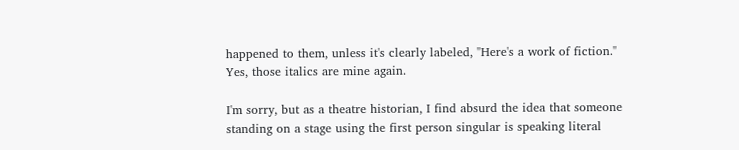happened to them, unless it's clearly labeled, "Here's a work of fiction." Yes, those italics are mine again.

I'm sorry, but as a theatre historian, I find absurd the idea that someone standing on a stage using the first person singular is speaking literal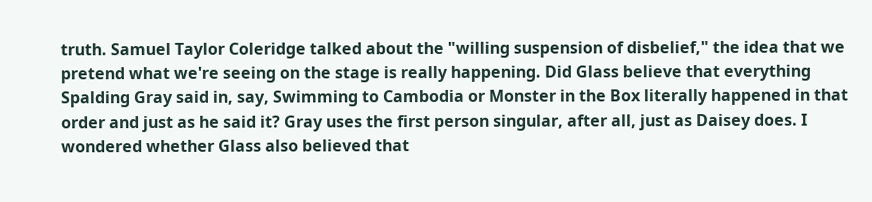truth. Samuel Taylor Coleridge talked about the "willing suspension of disbelief," the idea that we pretend what we're seeing on the stage is really happening. Did Glass believe that everything Spalding Gray said in, say, Swimming to Cambodia or Monster in the Box literally happened in that order and just as he said it? Gray uses the first person singular, after all, just as Daisey does. I wondered whether Glass also believed that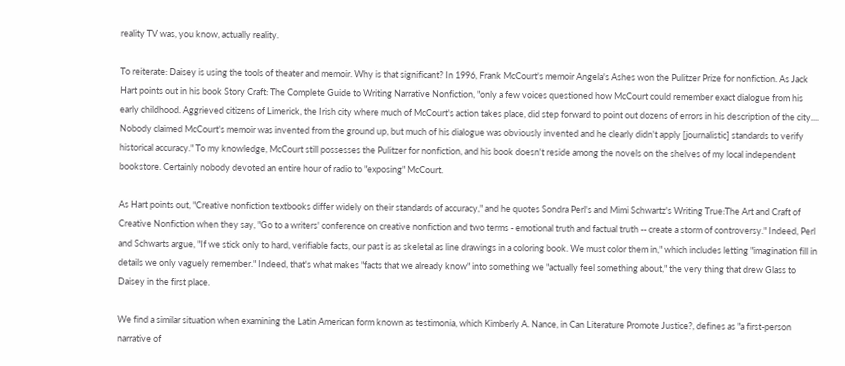reality TV was, you know, actually reality.

To reiterate: Daisey is using the tools of theater and memoir. Why is that significant? In 1996, Frank McCourt's memoir Angela's Ashes won the Pulitzer Prize for nonfiction. As Jack Hart points out in his book Story Craft: The Complete Guide to Writing Narrative Nonfiction, "only a few voices questioned how McCourt could remember exact dialogue from his early childhood. Aggrieved citizens of Limerick, the Irish city where much of McCourt's action takes place, did step forward to point out dozens of errors in his description of the city.... Nobody claimed McCourt's memoir was invented from the ground up, but much of his dialogue was obviously invented and he clearly didn't apply [journalistic] standards to verify historical accuracy." To my knowledge, McCourt still possesses the Pulitzer for nonfiction, and his book doesn't reside among the novels on the shelves of my local independent bookstore. Certainly nobody devoted an entire hour of radio to "exposing" McCourt.

As Hart points out, "Creative nonfiction textbooks differ widely on their standards of accuracy," and he quotes Sondra Perl's and Mimi Schwartz's Writing True:The Art and Craft of Creative Nonfiction when they say, "Go to a writers' conference on creative nonfiction and two terms - emotional truth and factual truth -- create a storm of controversy." Indeed, Perl and Schwarts argue, "If we stick only to hard, verifiable facts, our past is as skeletal as line drawings in a coloring book. We must color them in," which includes letting "imagination fill in details we only vaguely remember." Indeed, that's what makes "facts that we already know" into something we "actually feel something about," the very thing that drew Glass to Daisey in the first place.

We find a similar situation when examining the Latin American form known as testimonia, which Kimberly A. Nance, in Can Literature Promote Justice?, defines as "a first-person narrative of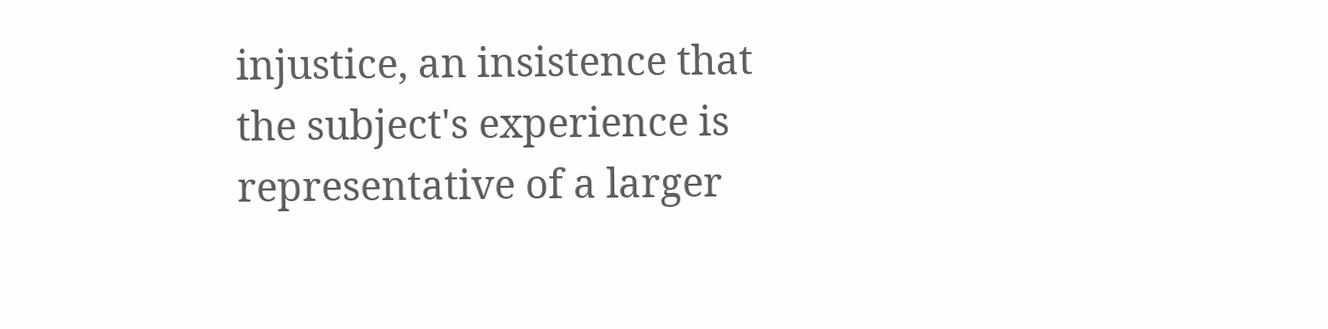injustice, an insistence that the subject's experience is representative of a larger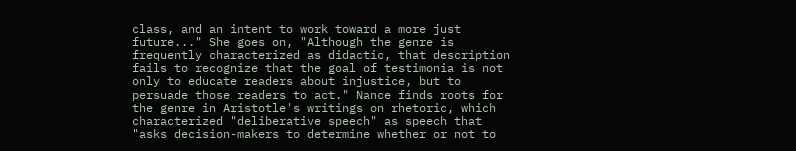class, and an intent to work toward a more just future..." She goes on, "Although the genre is frequently characterized as didactic, that description fails to recognize that the goal of testimonia is not only to educate readers about injustice, but to persuade those readers to act." Nance finds roots for the genre in Aristotle's writings on rhetoric, which characterized "deliberative speech" as speech that "asks decision-makers to determine whether or not to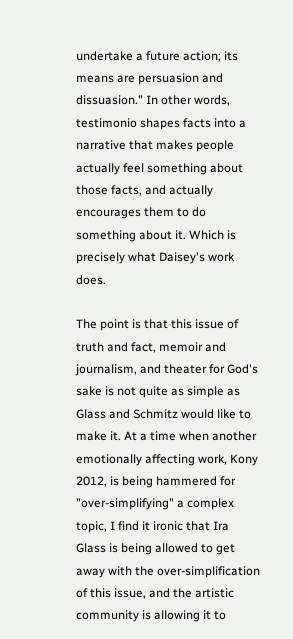undertake a future action; its means are persuasion and dissuasion." In other words, testimonio shapes facts into a narrative that makes people actually feel something about those facts, and actually encourages them to do something about it. Which is precisely what Daisey's work does.

The point is that this issue of truth and fact, memoir and journalism, and theater for God's sake is not quite as simple as Glass and Schmitz would like to make it. At a time when another emotionally affecting work, Kony 2012, is being hammered for "over-simplifying" a complex topic, I find it ironic that Ira Glass is being allowed to get away with the over-simplification of this issue, and the artistic community is allowing it to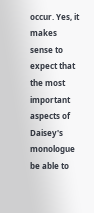occur. Yes, it makes sense to expect that the most important aspects of Daisey's monologue be able to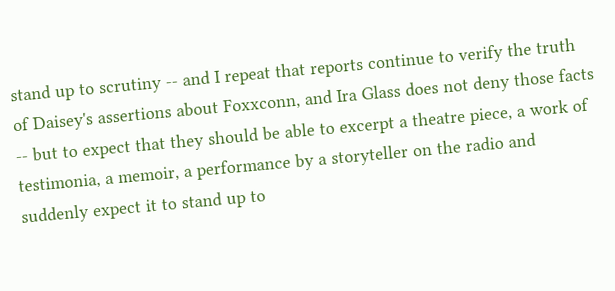stand up to scrutiny -- and I repeat that reports continue to verify the truth of Daisey's assertions about Foxxconn, and Ira Glass does not deny those facts -- but to expect that they should be able to excerpt a theatre piece, a work of testimonia, a memoir, a performance by a storyteller on the radio and suddenly expect it to stand up to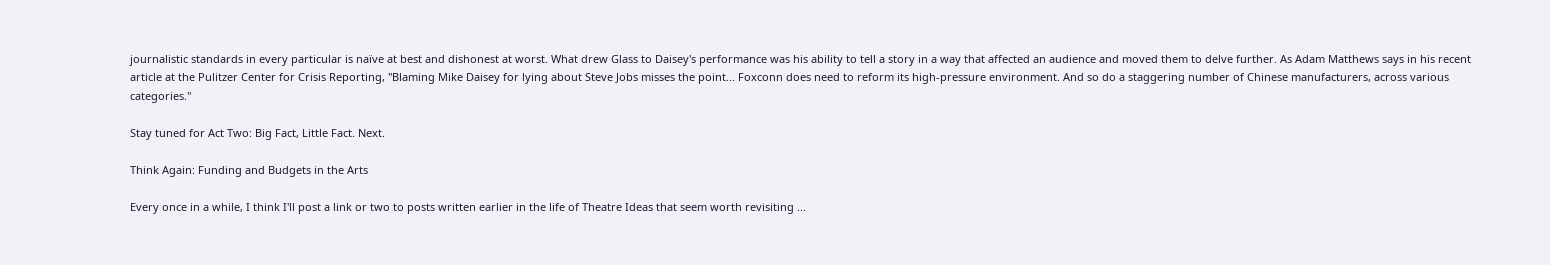journalistic standards in every particular is naïve at best and dishonest at worst. What drew Glass to Daisey's performance was his ability to tell a story in a way that affected an audience and moved them to delve further. As Adam Matthews says in his recent article at the Pulitzer Center for Crisis Reporting, "Blaming Mike Daisey for lying about Steve Jobs misses the point... Foxconn does need to reform its high-pressure environment. And so do a staggering number of Chinese manufacturers, across various categories."

Stay tuned for Act Two: Big Fact, Little Fact. Next.

Think Again: Funding and Budgets in the Arts

Every once in a while, I think I'll post a link or two to posts written earlier in the life of Theatre Ideas that seem worth revisiting ...